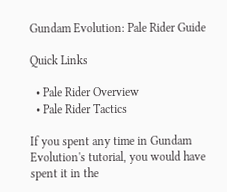Gundam Evolution: Pale Rider Guide

Quick Links

  • Pale Rider Overview
  • Pale Rider Tactics

If you spent any time in Gundam Evolution's tutorial, you would have spent it in the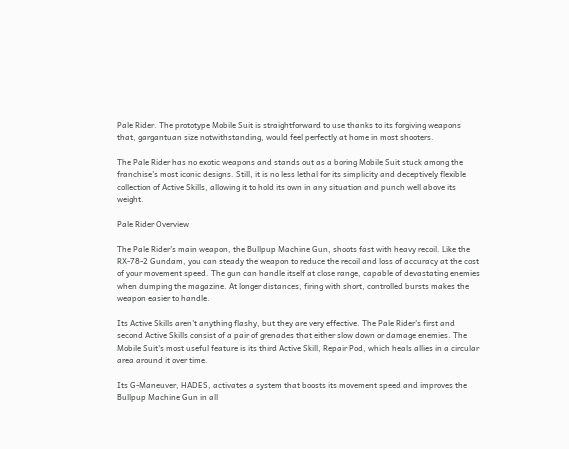Pale Rider. The prototype Mobile Suit is straightforward to use thanks to its forgiving weapons that, gargantuan size notwithstanding, would feel perfectly at home in most shooters.

The Pale Rider has no exotic weapons and stands out as a boring Mobile Suit stuck among the franchise's most iconic designs. Still, it is no less lethal for its simplicity and deceptively flexible collection of Active Skills, allowing it to hold its own in any situation and punch well above its weight.

Pale Rider Overview

The Pale Rider's main weapon, the Bullpup Machine Gun, shoots fast with heavy recoil. Like the RX-78-2 Gundam, you can steady the weapon to reduce the recoil and loss of accuracy at the cost of your movement speed. The gun can handle itself at close range, capable of devastating enemies when dumping the magazine. At longer distances, firing with short, controlled bursts makes the weapon easier to handle.

Its Active Skills aren't anything flashy, but they are very effective. The Pale Rider's first and second Active Skills consist of a pair of grenades that either slow down or damage enemies. The Mobile Suit's most useful feature is its third Active Skill, Repair Pod, which heals allies in a circular area around it over time.

Its G-Maneuver, HADES, activates a system that boosts its movement speed and improves the Bullpup Machine Gun in all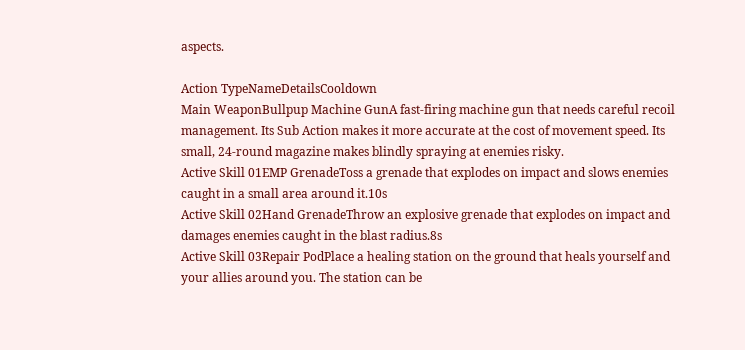aspects.

Action TypeNameDetailsCooldown
Main WeaponBullpup Machine GunA fast-firing machine gun that needs careful recoil management. Its Sub Action makes it more accurate at the cost of movement speed. Its small, 24-round magazine makes blindly spraying at enemies risky.
Active Skill 01EMP GrenadeToss a grenade that explodes on impact and slows enemies caught in a small area around it.10s
Active Skill 02Hand GrenadeThrow an explosive grenade that explodes on impact and damages enemies caught in the blast radius.8s
Active Skill 03Repair PodPlace a healing station on the ground that heals yourself and your allies around you. The station can be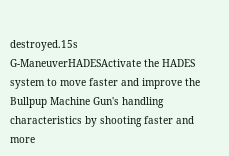destroyed.15s
G-ManeuverHADESActivate the HADES system to move faster and improve the Bullpup Machine Gun's handling characteristics by shooting faster and more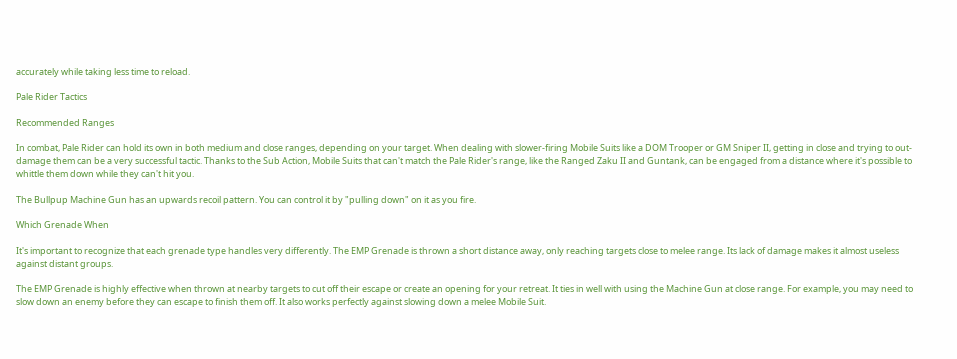accurately while taking less time to reload.

Pale Rider Tactics

Recommended Ranges

In combat, Pale Rider can hold its own in both medium and close ranges, depending on your target. When dealing with slower-firing Mobile Suits like a DOM Trooper or GM Sniper II, getting in close and trying to out-damage them can be a very successful tactic. Thanks to the Sub Action, Mobile Suits that can't match the Pale Rider's range, like the Ranged Zaku II and Guntank, can be engaged from a distance where it's possible to whittle them down while they can't hit you.

The Bullpup Machine Gun has an upwards recoil pattern. You can control it by "pulling down" on it as you fire.

Which Grenade When

It's important to recognize that each grenade type handles very differently. The EMP Grenade is thrown a short distance away, only reaching targets close to melee range. Its lack of damage makes it almost useless against distant groups.

The EMP Grenade is highly effective when thrown at nearby targets to cut off their escape or create an opening for your retreat. It ties in well with using the Machine Gun at close range. For example, you may need to slow down an enemy before they can escape to finish them off. It also works perfectly against slowing down a melee Mobile Suit.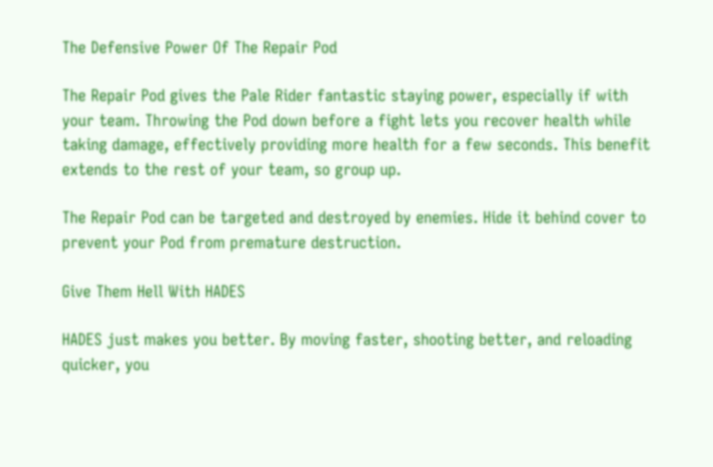The Defensive Power Of The Repair Pod

The Repair Pod gives the Pale Rider fantastic staying power, especially if with your team. Throwing the Pod down before a fight lets you recover health while taking damage, effectively providing more health for a few seconds. This benefit extends to the rest of your team, so group up.

The Repair Pod can be targeted and destroyed by enemies. Hide it behind cover to prevent your Pod from premature destruction.

Give Them Hell With HADES

HADES just makes you better. By moving faster, shooting better, and reloading quicker, you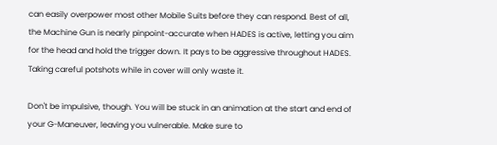can easily overpower most other Mobile Suits before they can respond. Best of all, the Machine Gun is nearly pinpoint-accurate when HADES is active, letting you aim for the head and hold the trigger down. It pays to be aggressive throughout HADES. Taking careful potshots while in cover will only waste it.

Don't be impulsive, though. You will be stuck in an animation at the start and end of your G-Maneuver, leaving you vulnerable. Make sure to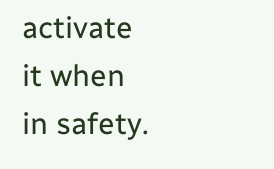activate it when in safety.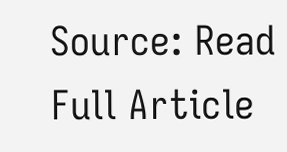Source: Read Full Article